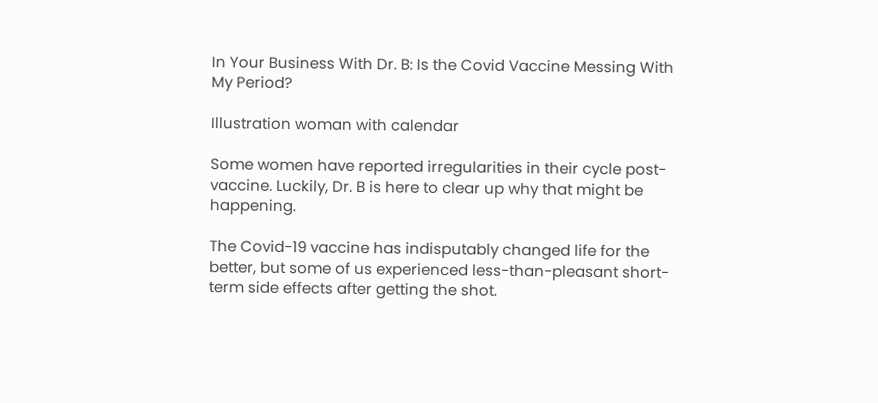In Your Business With Dr. B: Is the Covid Vaccine Messing With My Period?

Illustration woman with calendar

Some women have reported irregularities in their cycle post-vaccine. Luckily, Dr. B is here to clear up why that might be happening.

The Covid-19 vaccine has indisputably changed life for the better, but some of us experienced less-than-pleasant short-term side effects after getting the shot.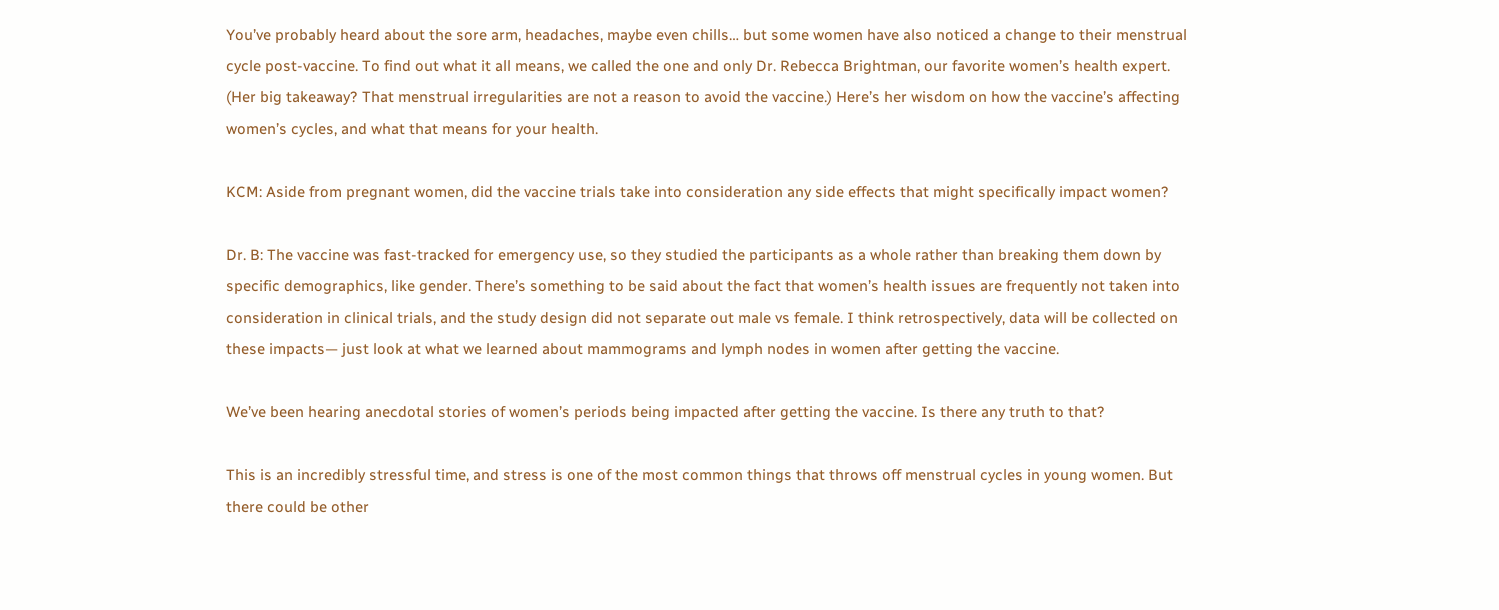You’ve probably heard about the sore arm, headaches, maybe even chills… but some women have also noticed a change to their menstrual cycle post-vaccine. To find out what it all means, we called the one and only Dr. Rebecca Brightman, our favorite women’s health expert. (Her big takeaway? That menstrual irregularities are not a reason to avoid the vaccine.) Here’s her wisdom on how the vaccine’s affecting women’s cycles, and what that means for your health.

KCM: Aside from pregnant women, did the vaccine trials take into consideration any side effects that might specifically impact women?

Dr. B: The vaccine was fast-tracked for emergency use, so they studied the participants as a whole rather than breaking them down by specific demographics, like gender. There’s something to be said about the fact that women’s health issues are frequently not taken into consideration in clinical trials, and the study design did not separate out male vs female. I think retrospectively, data will be collected on these impacts— just look at what we learned about mammograms and lymph nodes in women after getting the vaccine.

We’ve been hearing anecdotal stories of women’s periods being impacted after getting the vaccine. Is there any truth to that?

This is an incredibly stressful time, and stress is one of the most common things that throws off menstrual cycles in young women. But there could be other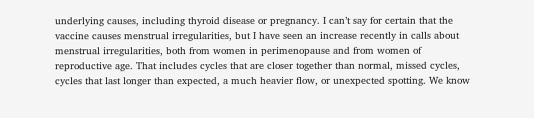underlying causes, including thyroid disease or pregnancy. I can’t say for certain that the vaccine causes menstrual irregularities, but I have seen an increase recently in calls about menstrual irregularities, both from women in perimenopause and from women of reproductive age. That includes cycles that are closer together than normal, missed cycles, cycles that last longer than expected, a much heavier flow, or unexpected spotting. We know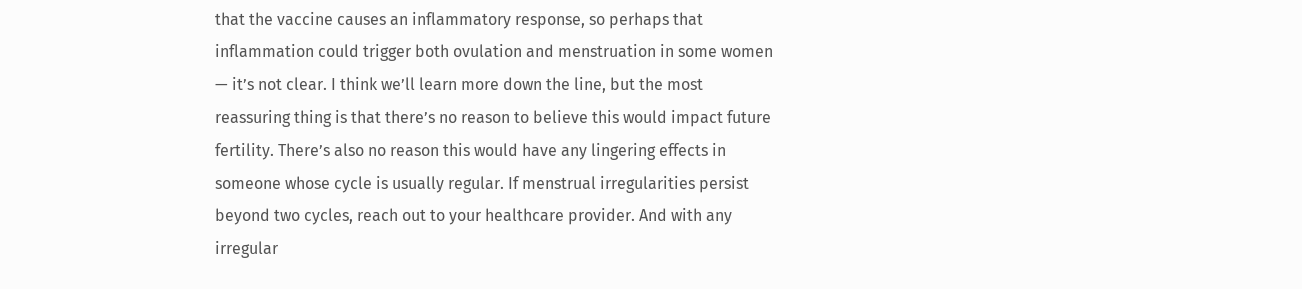that the vaccine causes an inflammatory response, so perhaps that inflammation could trigger both ovulation and menstruation in some women — it’s not clear. I think we’ll learn more down the line, but the most reassuring thing is that there’s no reason to believe this would impact future fertility. There’s also no reason this would have any lingering effects in someone whose cycle is usually regular. If menstrual irregularities persist beyond two cycles, reach out to your healthcare provider. And with any irregular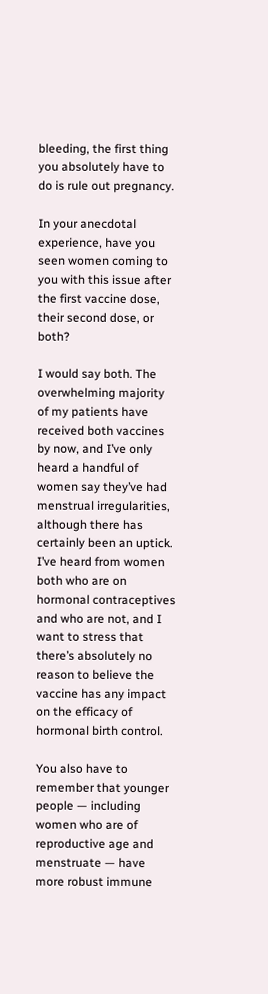bleeding, the first thing you absolutely have to do is rule out pregnancy.

In your anecdotal experience, have you seen women coming to you with this issue after the first vaccine dose, their second dose, or both?

I would say both. The overwhelming majority of my patients have received both vaccines by now, and I’ve only heard a handful of women say they’ve had menstrual irregularities, although there has certainly been an uptick. I’ve heard from women both who are on hormonal contraceptives and who are not, and I want to stress that there’s absolutely no reason to believe the vaccine has any impact on the efficacy of hormonal birth control.

You also have to remember that younger people — including women who are of reproductive age and menstruate — have more robust immune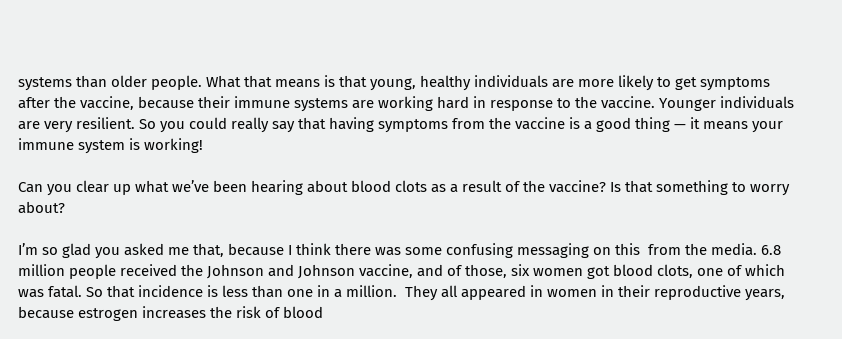systems than older people. What that means is that young, healthy individuals are more likely to get symptoms after the vaccine, because their immune systems are working hard in response to the vaccine. Younger individuals are very resilient. So you could really say that having symptoms from the vaccine is a good thing — it means your immune system is working!

Can you clear up what we’ve been hearing about blood clots as a result of the vaccine? Is that something to worry about?

I’m so glad you asked me that, because I think there was some confusing messaging on this  from the media. 6.8 million people received the Johnson and Johnson vaccine, and of those, six women got blood clots, one of which was fatal. So that incidence is less than one in a million.  They all appeared in women in their reproductive years, because estrogen increases the risk of blood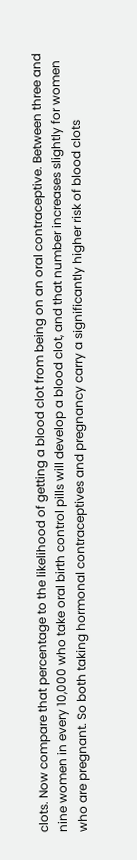clots. Now compare that percentage to the likelihood of getting a blood clot from being on an oral contraceptive. Between three and nine women in every 10,000 who take oral birth control pills will develop a blood clot, and that number increases slightly for women who are pregnant. So both taking hormonal contraceptives and pregnancy carry a significantly higher risk of blood clots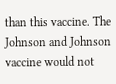than this vaccine. The Johnson and Johnson vaccine would not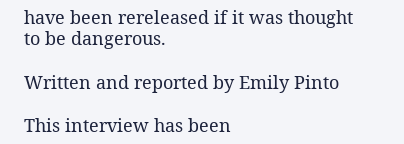have been rereleased if it was thought to be dangerous.

Written and reported by Emily Pinto

This interview has been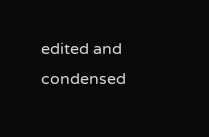edited and condensed